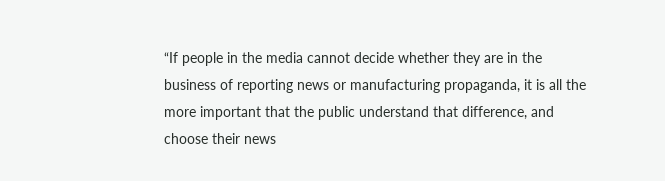“If people in the media cannot decide whether they are in the business of reporting news or manufacturing propaganda, it is all the more important that the public understand that difference, and choose their news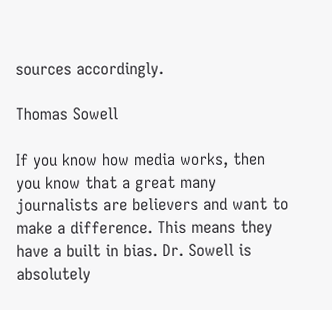sources accordingly.

Thomas Sowell

If you know how media works, then you know that a great many journalists are believers and want to make a difference. This means they have a built in bias. Dr. Sowell is absolutely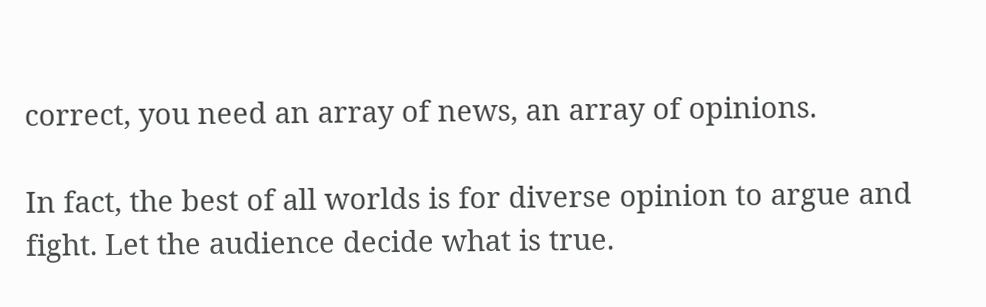correct, you need an array of news, an array of opinions.

In fact, the best of all worlds is for diverse opinion to argue and fight. Let the audience decide what is true.